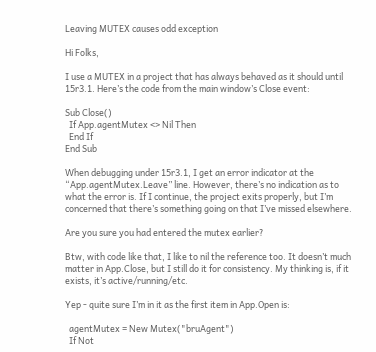Leaving MUTEX causes odd exception

Hi Folks,

I use a MUTEX in a project that has always behaved as it should until 15r3.1. Here’s the code from the main window’s Close event:

Sub Close()
  If App.agentMutex <> Nil Then
  End If
End Sub

When debugging under 15r3.1, I get an error indicator at the “App.agentMutex.Leave” line. However, there’s no indication as to what the error is. If I continue, the project exits properly, but I’m concerned that there’s something going on that I’ve missed elsewhere.

Are you sure you had entered the mutex earlier?

Btw, with code like that, I like to nil the reference too. It doesn’t much matter in App.Close, but I still do it for consistency. My thinking is, if it exists, it’s active/running/etc.

Yep - quite sure I’m in it as the first item in App.Open is:

  agentMutex = New Mutex("bruAgent")
  If Not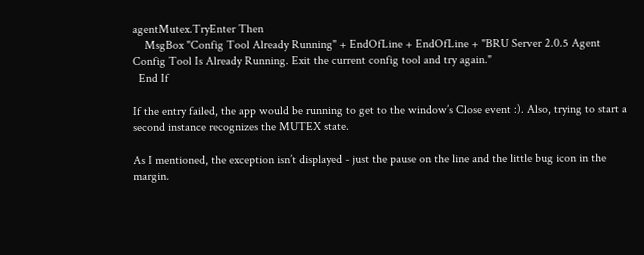agentMutex.TryEnter Then
    MsgBox "Config Tool Already Running" + EndOfLine + EndOfLine + "BRU Server 2.0.5 Agent Config Tool Is Already Running. Exit the current config tool and try again."
  End If

If the entry failed, the app would be running to get to the window’s Close event :). Also, trying to start a second instance recognizes the MUTEX state.

As I mentioned, the exception isn’t displayed - just the pause on the line and the little bug icon in the margin.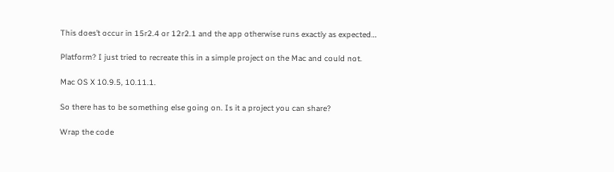This does’t occur in 15r2.4 or 12r2.1 and the app otherwise runs exactly as expected…

Platform? I just tried to recreate this in a simple project on the Mac and could not.

Mac OS X 10.9.5, 10.11.1.

So there has to be something else going on. Is it a project you can share?

Wrap the code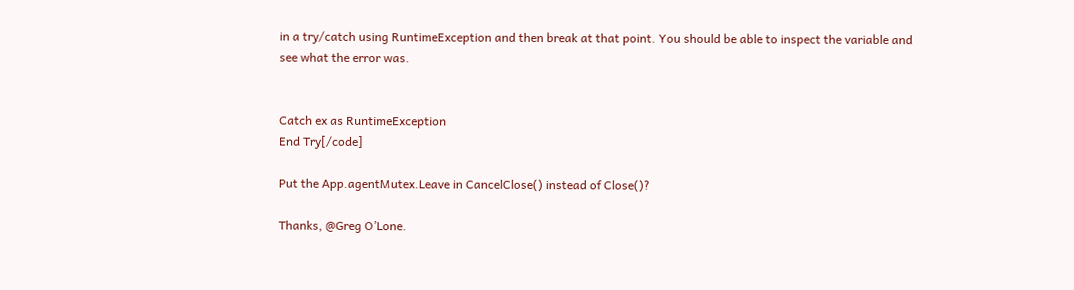in a try/catch using RuntimeException and then break at that point. You should be able to inspect the variable and see what the error was.


Catch ex as RuntimeException
End Try[/code]

Put the App.agentMutex.Leave in CancelClose() instead of Close()?

Thanks, @Greg O’Lone.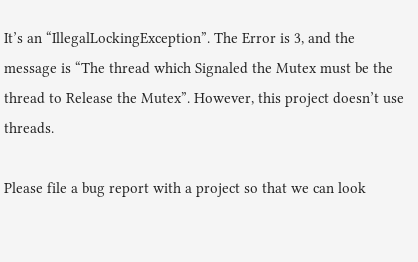It’s an “IllegalLockingException”. The Error is 3, and the message is “The thread which Signaled the Mutex must be the thread to Release the Mutex”. However, this project doesn’t use threads.

Please file a bug report with a project so that we can look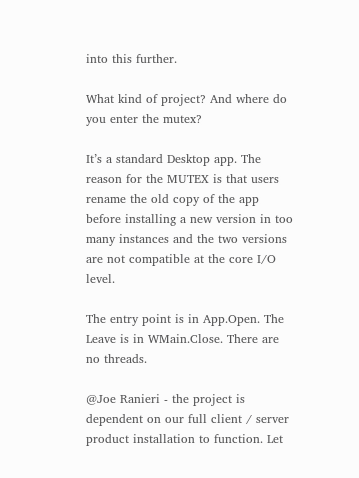into this further.

What kind of project? And where do you enter the mutex?

It’s a standard Desktop app. The reason for the MUTEX is that users rename the old copy of the app before installing a new version in too many instances and the two versions are not compatible at the core I/O level.

The entry point is in App.Open. The Leave is in WMain.Close. There are no threads.

@Joe Ranieri - the project is dependent on our full client / server product installation to function. Let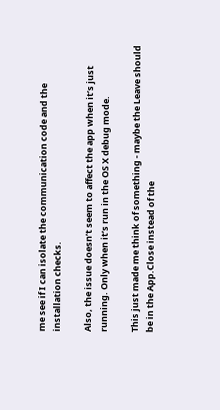me see if I can isolate the communication code and the installation checks.

Also, the issue doesn’t seem to affect the app when it’s just running. Only when it’s run in the OS X debug mode.

This just made me think of something - maybe the Leave should be in the App.Close instead of the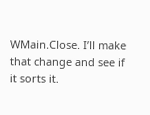WMain.Close. I’ll make that change and see if it sorts it.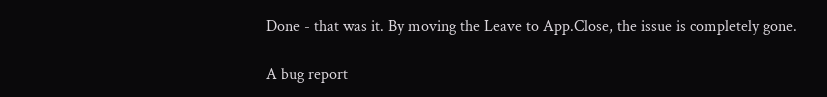Done - that was it. By moving the Leave to App.Close, the issue is completely gone.

A bug report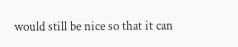would still be nice so that it can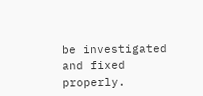be investigated and fixed properly.